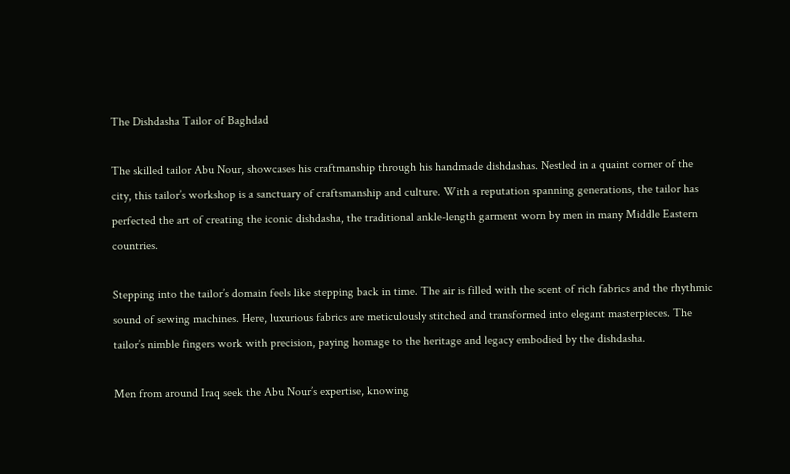The Dishdasha Tailor of Baghdad

The skilled tailor Abu Nour, showcases his craftmanship through his handmade dishdashas. Nestled in a quaint corner of the city, this tailor’s workshop is a sanctuary of craftsmanship and culture. With a reputation spanning generations, the tailor has perfected the art of creating the iconic dishdasha, the traditional ankle-length garment worn by men in many Middle Eastern countries.

Stepping into the tailor’s domain feels like stepping back in time. The air is filled with the scent of rich fabrics and the rhythmic sound of sewing machines. Here, luxurious fabrics are meticulously stitched and transformed into elegant masterpieces. The tailor’s nimble fingers work with precision, paying homage to the heritage and legacy embodied by the dishdasha.

Men from around Iraq seek the Abu Nour’s expertise, knowing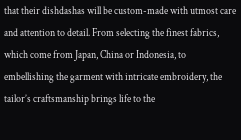that their dishdashas will be custom-made with utmost care and attention to detail. From selecting the finest fabrics, which come from Japan, China or Indonesia, to embellishing the garment with intricate embroidery, the tailor’s craftsmanship brings life to the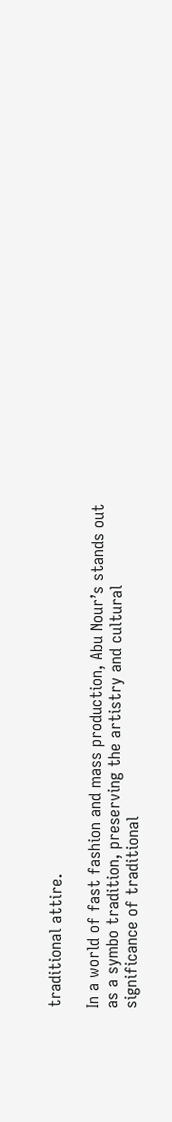traditional attire.

In a world of fast fashion and mass production, Abu Nour’s stands out as a symbo tradition, preserving the artistry and cultural significance of traditional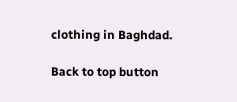clothing in Baghdad.

Back to top button